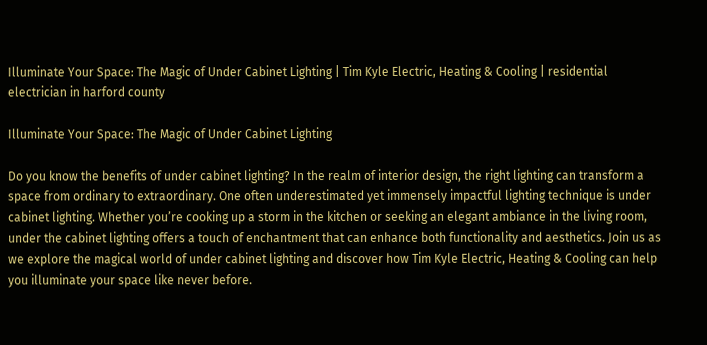Illuminate Your Space: The Magic of Under Cabinet Lighting | Tim Kyle Electric, Heating & Cooling | residential electrician in harford county

Illuminate Your Space: The Magic of Under Cabinet Lighting

Do you know the benefits of under cabinet lighting? In the realm of interior design, the right lighting can transform a space from ordinary to extraordinary. One often underestimated yet immensely impactful lighting technique is under cabinet lighting. Whether you’re cooking up a storm in the kitchen or seeking an elegant ambiance in the living room, under the cabinet lighting offers a touch of enchantment that can enhance both functionality and aesthetics. Join us as we explore the magical world of under cabinet lighting and discover how Tim Kyle Electric, Heating & Cooling can help you illuminate your space like never before.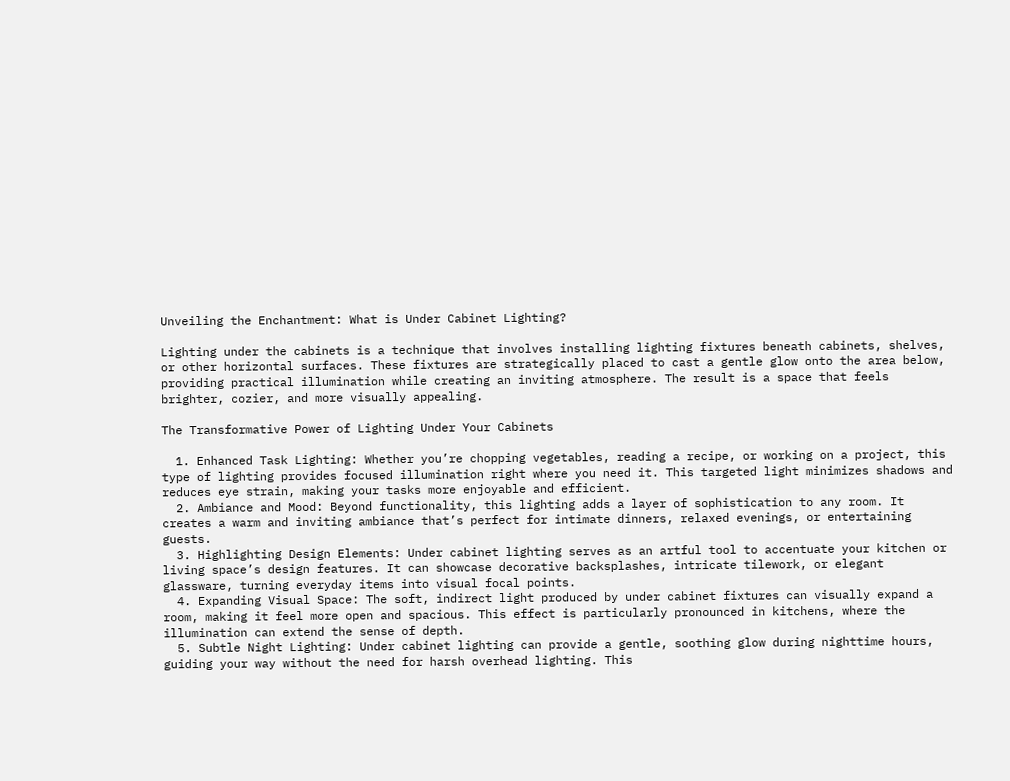Unveiling the Enchantment: What is Under Cabinet Lighting?

Lighting under the cabinets is a technique that involves installing lighting fixtures beneath cabinets, shelves, or other horizontal surfaces. These fixtures are strategically placed to cast a gentle glow onto the area below, providing practical illumination while creating an inviting atmosphere. The result is a space that feels brighter, cozier, and more visually appealing.

The Transformative Power of Lighting Under Your Cabinets

  1. Enhanced Task Lighting: Whether you’re chopping vegetables, reading a recipe, or working on a project, this type of lighting provides focused illumination right where you need it. This targeted light minimizes shadows and reduces eye strain, making your tasks more enjoyable and efficient.
  2. Ambiance and Mood: Beyond functionality, this lighting adds a layer of sophistication to any room. It creates a warm and inviting ambiance that’s perfect for intimate dinners, relaxed evenings, or entertaining guests.
  3. Highlighting Design Elements: Under cabinet lighting serves as an artful tool to accentuate your kitchen or living space’s design features. It can showcase decorative backsplashes, intricate tilework, or elegant glassware, turning everyday items into visual focal points.
  4. Expanding Visual Space: The soft, indirect light produced by under cabinet fixtures can visually expand a room, making it feel more open and spacious. This effect is particularly pronounced in kitchens, where the illumination can extend the sense of depth.
  5. Subtle Night Lighting: Under cabinet lighting can provide a gentle, soothing glow during nighttime hours, guiding your way without the need for harsh overhead lighting. This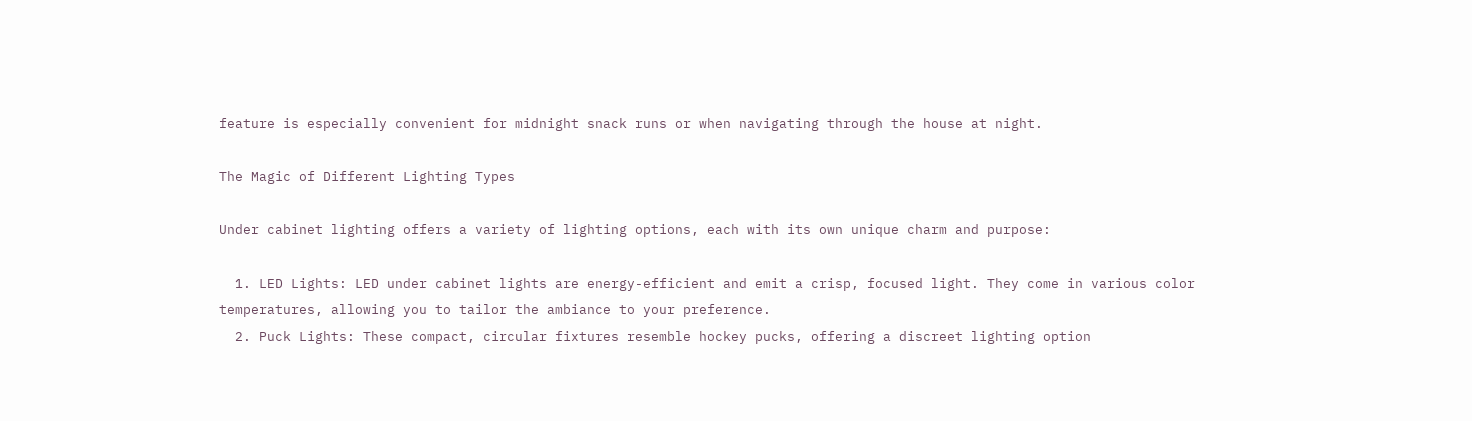feature is especially convenient for midnight snack runs or when navigating through the house at night.

The Magic of Different Lighting Types

Under cabinet lighting offers a variety of lighting options, each with its own unique charm and purpose:

  1. LED Lights: LED under cabinet lights are energy-efficient and emit a crisp, focused light. They come in various color temperatures, allowing you to tailor the ambiance to your preference.
  2. Puck Lights: These compact, circular fixtures resemble hockey pucks, offering a discreet lighting option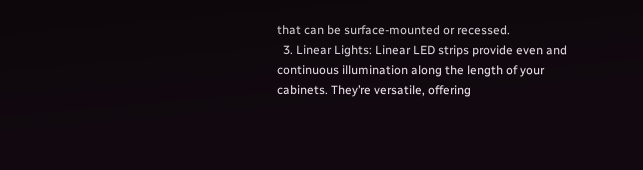that can be surface-mounted or recessed.
  3. Linear Lights: Linear LED strips provide even and continuous illumination along the length of your cabinets. They’re versatile, offering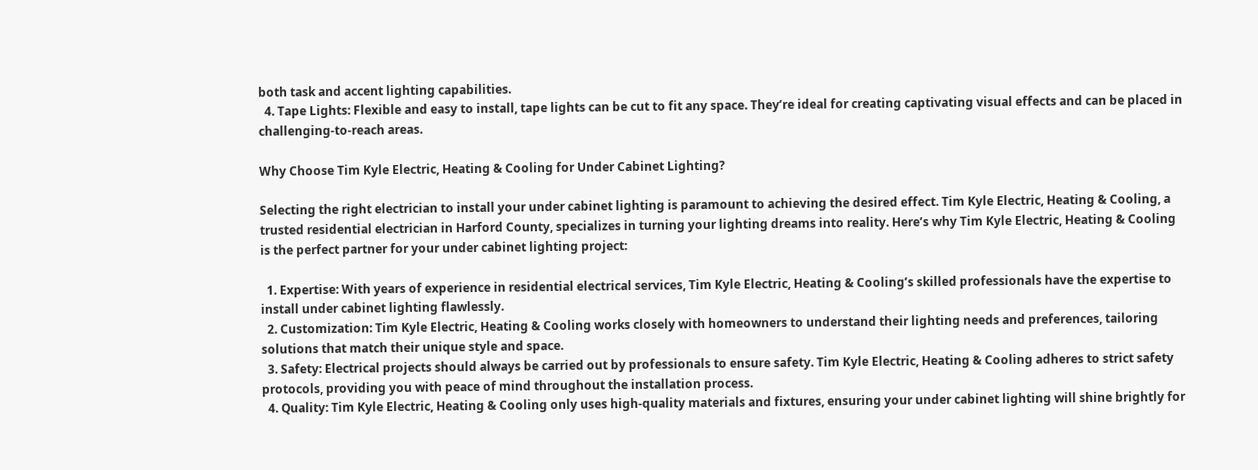both task and accent lighting capabilities.
  4. Tape Lights: Flexible and easy to install, tape lights can be cut to fit any space. They’re ideal for creating captivating visual effects and can be placed in challenging-to-reach areas.

Why Choose Tim Kyle Electric, Heating & Cooling for Under Cabinet Lighting?

Selecting the right electrician to install your under cabinet lighting is paramount to achieving the desired effect. Tim Kyle Electric, Heating & Cooling, a trusted residential electrician in Harford County, specializes in turning your lighting dreams into reality. Here’s why Tim Kyle Electric, Heating & Cooling is the perfect partner for your under cabinet lighting project:

  1. Expertise: With years of experience in residential electrical services, Tim Kyle Electric, Heating & Cooling’s skilled professionals have the expertise to install under cabinet lighting flawlessly.
  2. Customization: Tim Kyle Electric, Heating & Cooling works closely with homeowners to understand their lighting needs and preferences, tailoring solutions that match their unique style and space.
  3. Safety: Electrical projects should always be carried out by professionals to ensure safety. Tim Kyle Electric, Heating & Cooling adheres to strict safety protocols, providing you with peace of mind throughout the installation process.
  4. Quality: Tim Kyle Electric, Heating & Cooling only uses high-quality materials and fixtures, ensuring your under cabinet lighting will shine brightly for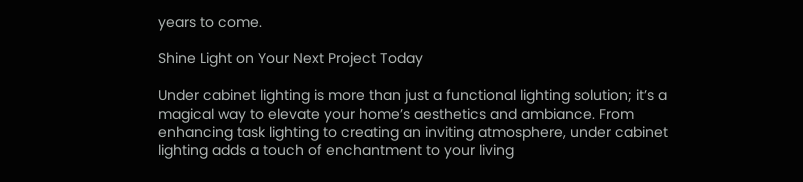years to come.

Shine Light on Your Next Project Today

Under cabinet lighting is more than just a functional lighting solution; it’s a magical way to elevate your home’s aesthetics and ambiance. From enhancing task lighting to creating an inviting atmosphere, under cabinet lighting adds a touch of enchantment to your living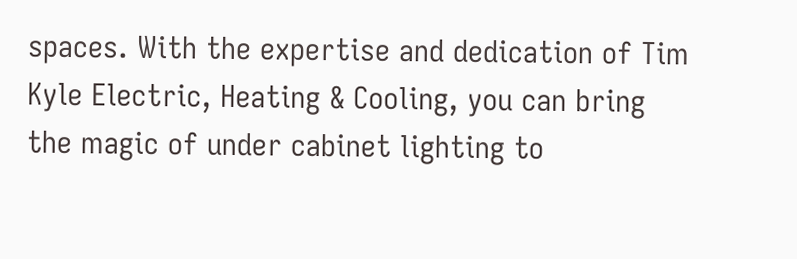spaces. With the expertise and dedication of Tim Kyle Electric, Heating & Cooling, you can bring the magic of under cabinet lighting to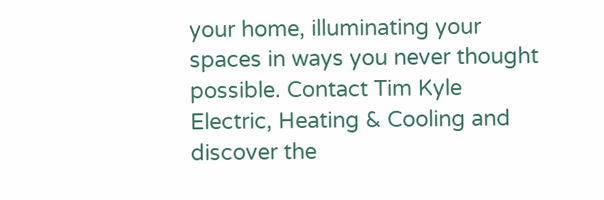your home, illuminating your spaces in ways you never thought possible. Contact Tim Kyle Electric, Heating & Cooling and discover the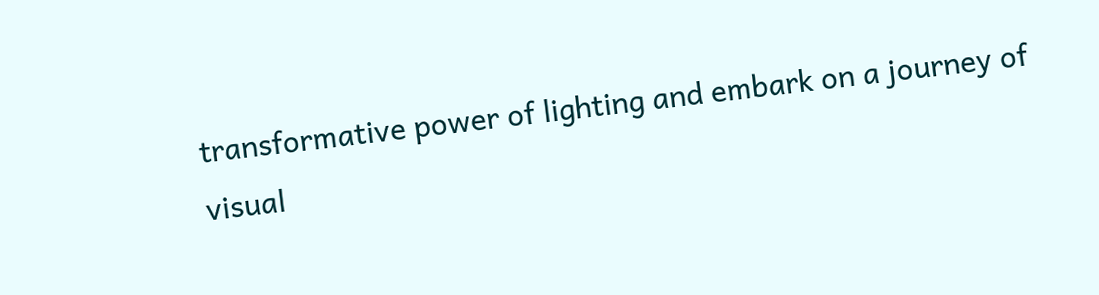transformative power of lighting and embark on a journey of visual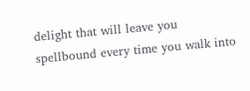delight that will leave you spellbound every time you walk into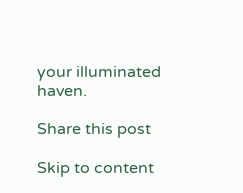your illuminated haven.

Share this post

Skip to content